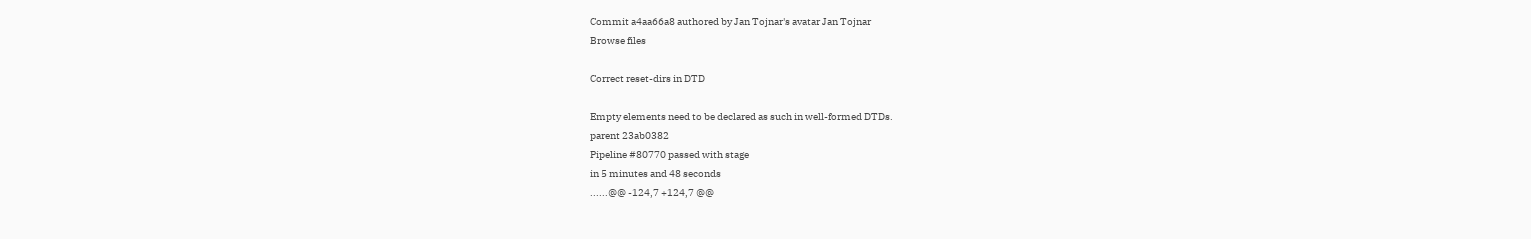Commit a4aa66a8 authored by Jan Tojnar's avatar Jan Tojnar
Browse files

Correct reset-dirs in DTD

Empty elements need to be declared as such in well-formed DTDs.
parent 23ab0382
Pipeline #80770 passed with stage
in 5 minutes and 48 seconds
......@@ -124,7 +124,7 @@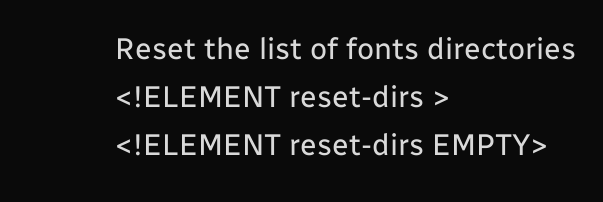Reset the list of fonts directories
<!ELEMENT reset-dirs >
<!ELEMENT reset-dirs EMPTY>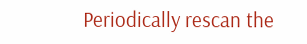Periodically rescan the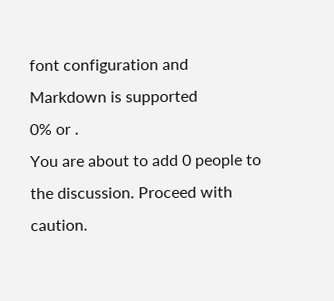font configuration and
Markdown is supported
0% or .
You are about to add 0 people to the discussion. Proceed with caution.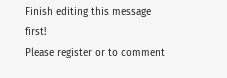Finish editing this message first!
Please register or to comment